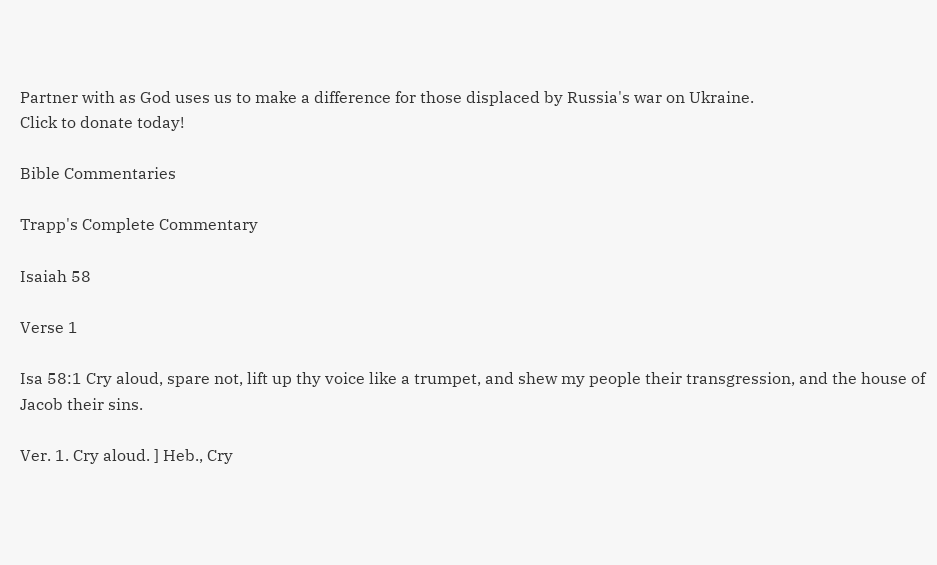Partner with as God uses us to make a difference for those displaced by Russia's war on Ukraine.
Click to donate today!

Bible Commentaries

Trapp's Complete Commentary

Isaiah 58

Verse 1

Isa 58:1 Cry aloud, spare not, lift up thy voice like a trumpet, and shew my people their transgression, and the house of Jacob their sins.

Ver. 1. Cry aloud. ] Heb., Cry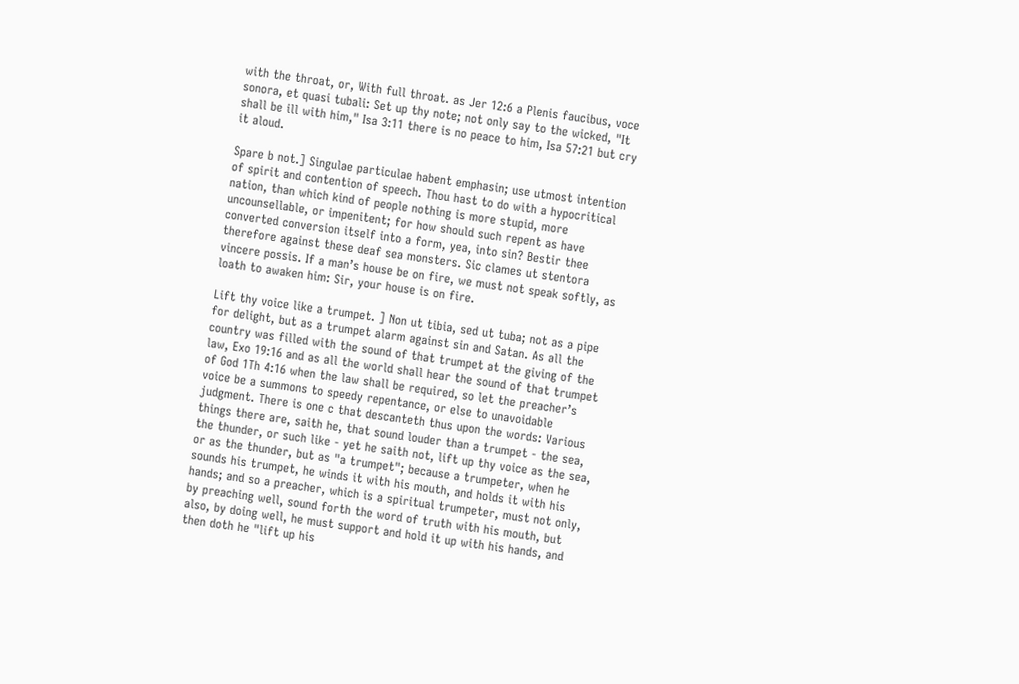with the throat, or, With full throat. as Jer 12:6 a Plenis faucibus, voce sonora, et quasi tubali: Set up thy note; not only say to the wicked, "It shall be ill with him," Isa 3:11 there is no peace to him, Isa 57:21 but cry it aloud.

Spare b not.] Singulae particulae habent emphasin; use utmost intention of spirit and contention of speech. Thou hast to do with a hypocritical nation, than which kind of people nothing is more stupid, more uncounsellable, or impenitent; for how should such repent as have converted conversion itself into a form, yea, into sin? Bestir thee therefore against these deaf sea monsters. Sic clames ut stentora vincere possis. If a man’s house be on fire, we must not speak softly, as loath to awaken him: Sir, your house is on fire.

Lift thy voice like a trumpet. ] Non ut tibia, sed ut tuba; not as a pipe for delight, but as a trumpet alarm against sin and Satan. As all the country was filled with the sound of that trumpet at the giving of the law, Exo 19:16 and as all the world shall hear the sound of that trumpet of God 1Th 4:16 when the law shall be required, so let the preacher’s voice be a summons to speedy repentance, or else to unavoidable judgment. There is one c that descanteth thus upon the words: Various things there are, saith he, that sound louder than a trumpet - the sea, the thunder, or such like - yet he saith not, lift up thy voice as the sea, or as the thunder, but as "a trumpet"; because a trumpeter, when he sounds his trumpet, he winds it with his mouth, and holds it with his hands; and so a preacher, which is a spiritual trumpeter, must not only, by preaching well, sound forth the word of truth with his mouth, but also, by doing well, he must support and hold it up with his hands, and then doth he "lift up his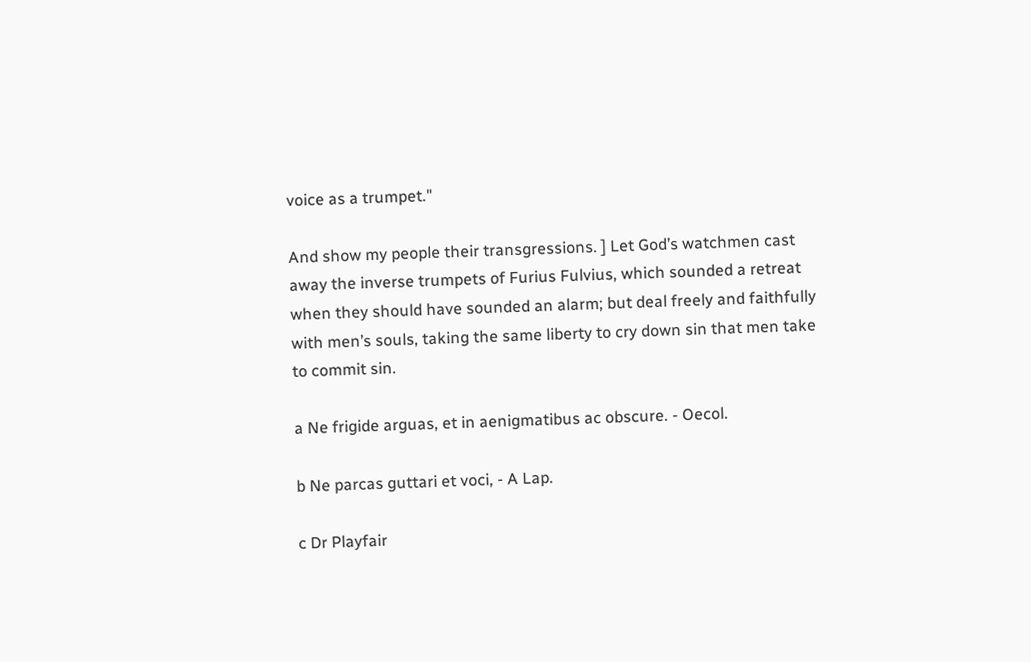voice as a trumpet."

And show my people their transgressions. ] Let God’s watchmen cast away the inverse trumpets of Furius Fulvius, which sounded a retreat when they should have sounded an alarm; but deal freely and faithfully with men’s souls, taking the same liberty to cry down sin that men take to commit sin.

a Ne frigide arguas, et in aenigmatibus ac obscure. - Oecol.

b Ne parcas guttari et voci, - A Lap.

c Dr Playfair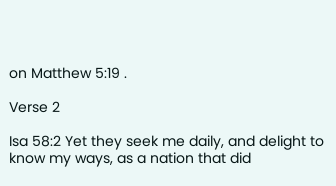on Matthew 5:19 .

Verse 2

Isa 58:2 Yet they seek me daily, and delight to know my ways, as a nation that did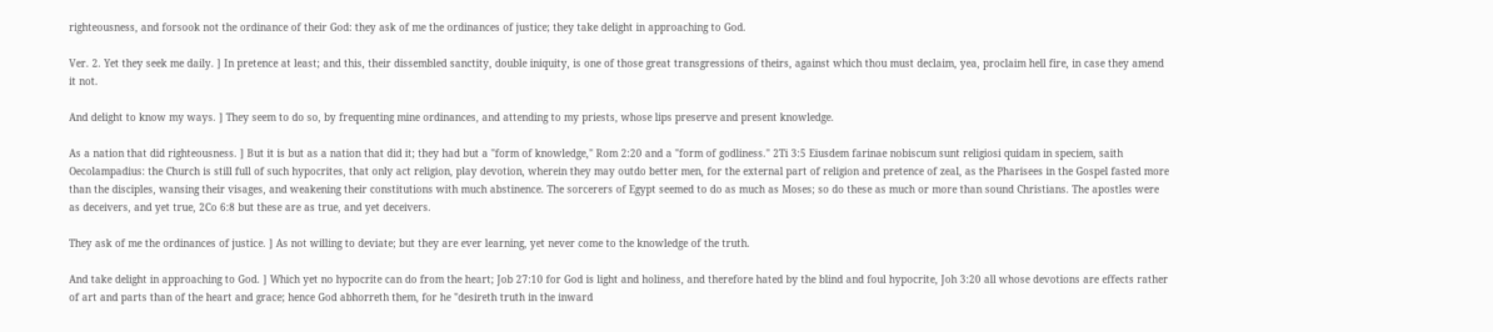righteousness, and forsook not the ordinance of their God: they ask of me the ordinances of justice; they take delight in approaching to God.

Ver. 2. Yet they seek me daily. ] In pretence at least; and this, their dissembled sanctity, double iniquity, is one of those great transgressions of theirs, against which thou must declaim, yea, proclaim hell fire, in case they amend it not.

And delight to know my ways. ] They seem to do so, by frequenting mine ordinances, and attending to my priests, whose lips preserve and present knowledge.

As a nation that did righteousness. ] But it is but as a nation that did it; they had but a "form of knowledge," Rom 2:20 and a "form of godliness." 2Ti 3:5 Eiusdem farinae nobiscum sunt religiosi quidam in speciem, saith Oecolampadius: the Church is still full of such hypocrites, that only act religion, play devotion, wherein they may outdo better men, for the external part of religion and pretence of zeal, as the Pharisees in the Gospel fasted more than the disciples, wansing their visages, and weakening their constitutions with much abstinence. The sorcerers of Egypt seemed to do as much as Moses; so do these as much or more than sound Christians. The apostles were as deceivers, and yet true, 2Co 6:8 but these are as true, and yet deceivers.

They ask of me the ordinances of justice. ] As not willing to deviate; but they are ever learning, yet never come to the knowledge of the truth.

And take delight in approaching to God. ] Which yet no hypocrite can do from the heart; Job 27:10 for God is light and holiness, and therefore hated by the blind and foul hypocrite, Joh 3:20 all whose devotions are effects rather of art and parts than of the heart and grace; hence God abhorreth them, for he "desireth truth in the inward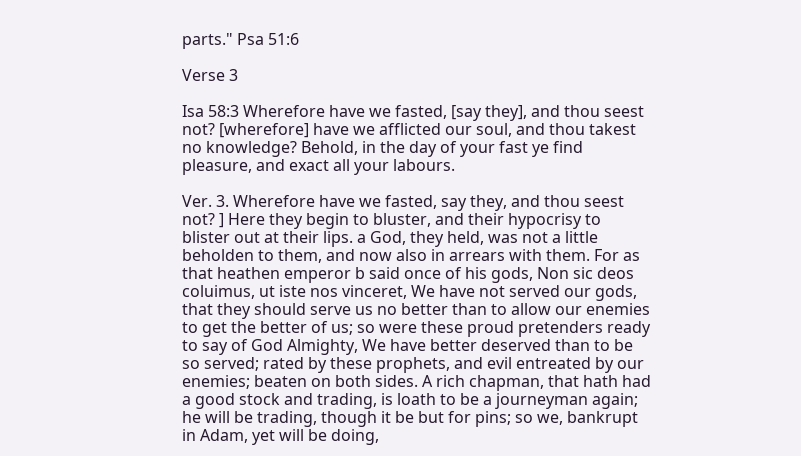parts." Psa 51:6

Verse 3

Isa 58:3 Wherefore have we fasted, [say they], and thou seest not? [wherefore] have we afflicted our soul, and thou takest no knowledge? Behold, in the day of your fast ye find pleasure, and exact all your labours.

Ver. 3. Wherefore have we fasted, say they, and thou seest not? ] Here they begin to bluster, and their hypocrisy to blister out at their lips. a God, they held, was not a little beholden to them, and now also in arrears with them. For as that heathen emperor b said once of his gods, Non sic deos coluimus, ut iste nos vinceret, We have not served our gods, that they should serve us no better than to allow our enemies to get the better of us; so were these proud pretenders ready to say of God Almighty, We have better deserved than to be so served; rated by these prophets, and evil entreated by our enemies; beaten on both sides. A rich chapman, that hath had a good stock and trading, is loath to be a journeyman again; he will be trading, though it be but for pins; so we, bankrupt in Adam, yet will be doing,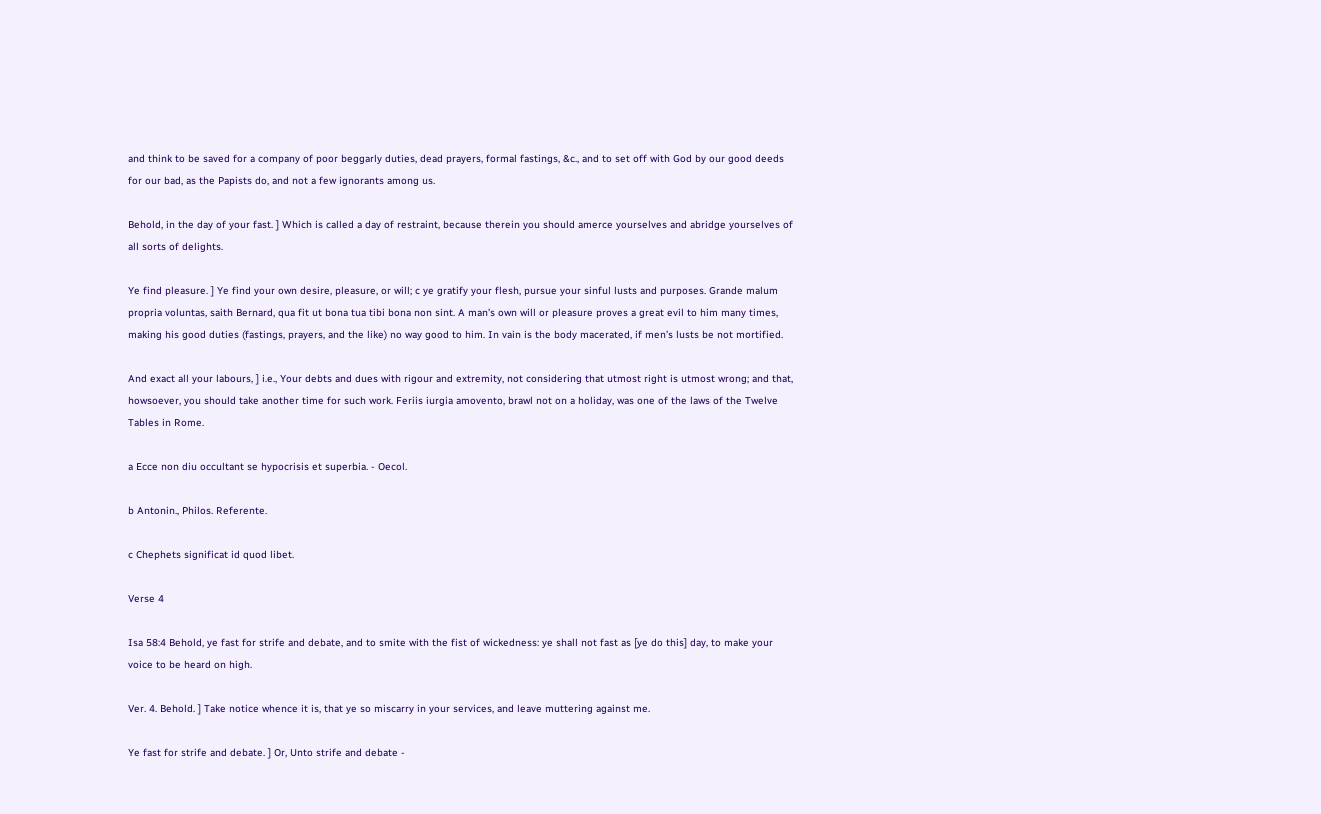and think to be saved for a company of poor beggarly duties, dead prayers, formal fastings, &c., and to set off with God by our good deeds for our bad, as the Papists do, and not a few ignorants among us.

Behold, in the day of your fast. ] Which is called a day of restraint, because therein you should amerce yourselves and abridge yourselves of all sorts of delights.

Ye find pleasure. ] Ye find your own desire, pleasure, or will; c ye gratify your flesh, pursue your sinful lusts and purposes. Grande malum propria voluntas, saith Bernard, qua fit ut bona tua tibi bona non sint. A man’s own will or pleasure proves a great evil to him many times, making his good duties (fastings, prayers, and the like) no way good to him. In vain is the body macerated, if men’s lusts be not mortified.

And exact all your labours, ] i.e., Your debts and dues with rigour and extremity, not considering that utmost right is utmost wrong; and that, howsoever, you should take another time for such work. Feriis iurgia amovento, brawl not on a holiday, was one of the laws of the Twelve Tables in Rome.

a Ecce non diu occultant se hypocrisis et superbia. - Oecol.

b Antonin., Philos. Referente.

c Chephets significat id quod libet.

Verse 4

Isa 58:4 Behold, ye fast for strife and debate, and to smite with the fist of wickedness: ye shall not fast as [ye do this] day, to make your voice to be heard on high.

Ver. 4. Behold. ] Take notice whence it is, that ye so miscarry in your services, and leave muttering against me.

Ye fast for strife and debate. ] Or, Unto strife and debate -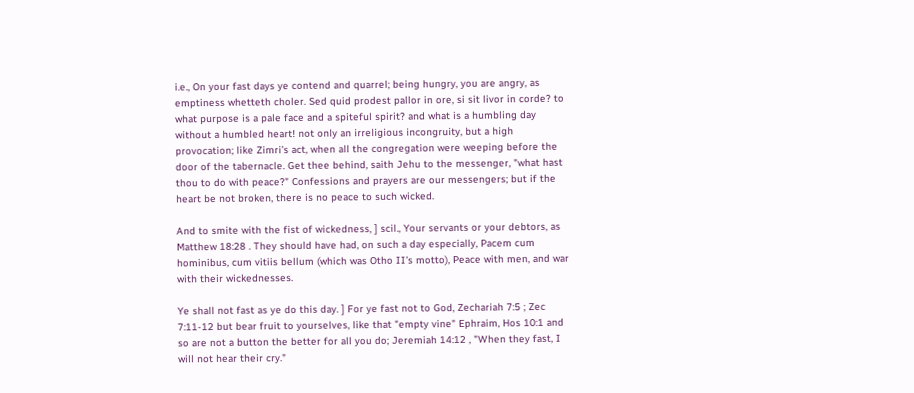i.e., On your fast days ye contend and quarrel; being hungry, you are angry, as emptiness whetteth choler. Sed quid prodest pallor in ore, si sit livor in corde? to what purpose is a pale face and a spiteful spirit? and what is a humbling day without a humbled heart! not only an irreligious incongruity, but a high provocation; like Zimri’s act, when all the congregation were weeping before the door of the tabernacle. Get thee behind, saith Jehu to the messenger, "what hast thou to do with peace?" Confessions and prayers are our messengers; but if the heart be not broken, there is no peace to such wicked.

And to smite with the fist of wickedness, ] scil., Your servants or your debtors, as Matthew 18:28 . They should have had, on such a day especially, Pacem cum hominibus, cum vitiis bellum (which was Otho II’s motto), Peace with men, and war with their wickednesses.

Ye shall not fast as ye do this day. ] For ye fast not to God, Zechariah 7:5 ; Zec 7:11-12 but bear fruit to yourselves, like that "empty vine" Ephraim, Hos 10:1 and so are not a button the better for all you do; Jeremiah 14:12 , "When they fast, I will not hear their cry."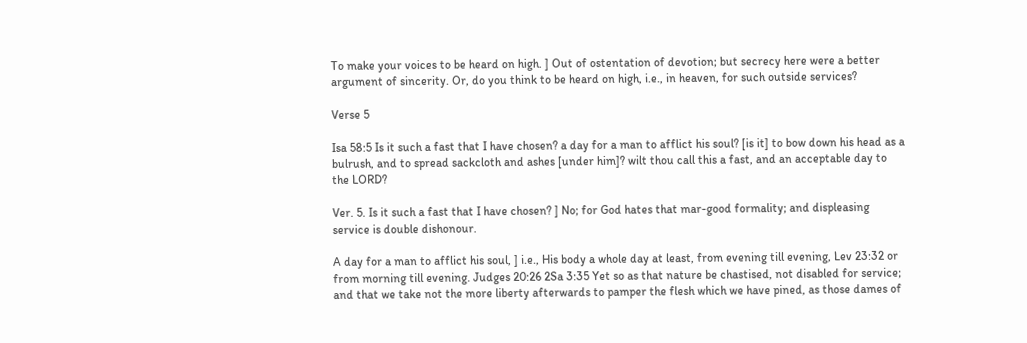To make your voices to be heard on high. ] Out of ostentation of devotion; but secrecy here were a better argument of sincerity. Or, do you think to be heard on high, i.e., in heaven, for such outside services?

Verse 5

Isa 58:5 Is it such a fast that I have chosen? a day for a man to afflict his soul? [is it] to bow down his head as a bulrush, and to spread sackcloth and ashes [under him]? wilt thou call this a fast, and an acceptable day to the LORD?

Ver. 5. Is it such a fast that I have chosen? ] No; for God hates that mar-good formality; and displeasing service is double dishonour.

A day for a man to afflict his soul, ] i.e., His body a whole day at least, from evening till evening, Lev 23:32 or from morning till evening. Judges 20:26 2Sa 3:35 Yet so as that nature be chastised, not disabled for service; and that we take not the more liberty afterwards to pamper the flesh which we have pined, as those dames of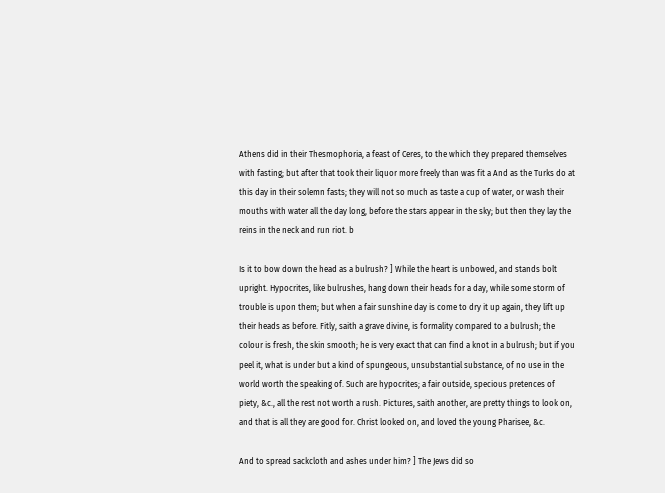Athens did in their Thesmophoria, a feast of Ceres, to the which they prepared themselves with fasting; but after that took their liquor more freely than was fit a And as the Turks do at this day in their solemn fasts; they will not so much as taste a cup of water, or wash their mouths with water all the day long, before the stars appear in the sky; but then they lay the reins in the neck and run riot. b

Is it to bow down the head as a bulrush? ] While the heart is unbowed, and stands bolt upright. Hypocrites, like bulrushes, hang down their heads for a day, while some storm of trouble is upon them; but when a fair sunshine day is come to dry it up again, they lift up their heads as before. Fitly, saith a grave divine, is formality compared to a bulrush; the colour is fresh, the skin smooth; he is very exact that can find a knot in a bulrush; but if you peel it, what is under but a kind of spungeous, unsubstantial substance, of no use in the world worth the speaking of. Such are hypocrites; a fair outside, specious pretences of piety, &c., all the rest not worth a rush. Pictures, saith another, are pretty things to look on, and that is all they are good for. Christ looked on, and loved the young Pharisee, &c.

And to spread sackcloth and ashes under him? ] The Jews did so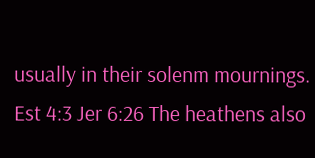usually in their solenm mournings. Est 4:3 Jer 6:26 The heathens also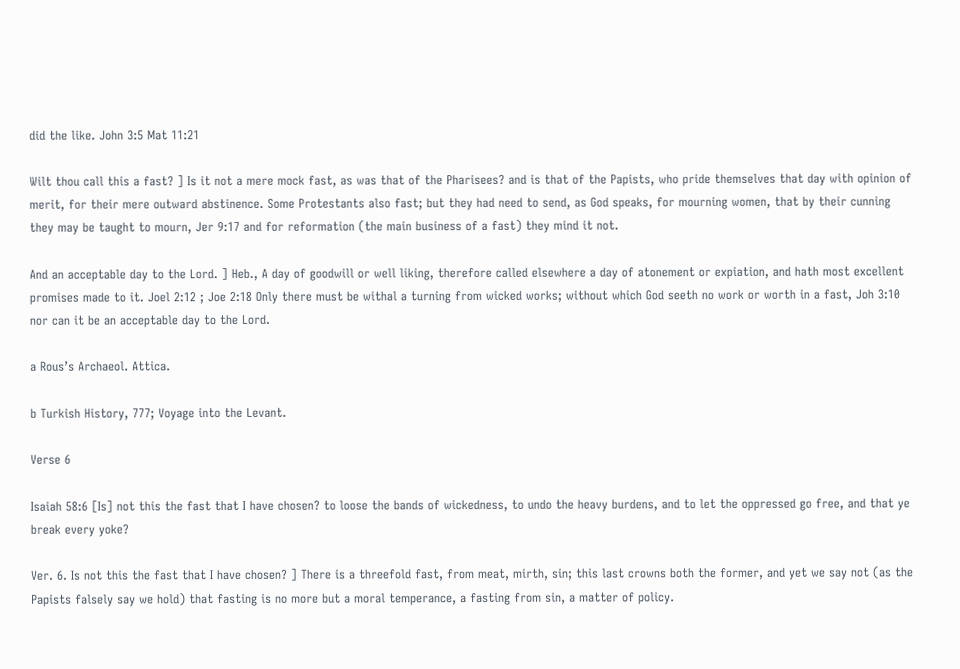did the like. John 3:5 Mat 11:21

Wilt thou call this a fast? ] Is it not a mere mock fast, as was that of the Pharisees? and is that of the Papists, who pride themselves that day with opinion of merit, for their mere outward abstinence. Some Protestants also fast; but they had need to send, as God speaks, for mourning women, that by their cunning they may be taught to mourn, Jer 9:17 and for reformation (the main business of a fast) they mind it not.

And an acceptable day to the Lord. ] Heb., A day of goodwill or well liking, therefore called elsewhere a day of atonement or expiation, and hath most excellent promises made to it. Joel 2:12 ; Joe 2:18 Only there must be withal a turning from wicked works; without which God seeth no work or worth in a fast, Joh 3:10 nor can it be an acceptable day to the Lord.

a Rous’s Archaeol. Attica.

b Turkish History, 777; Voyage into the Levant.

Verse 6

Isaiah 58:6 [Is] not this the fast that I have chosen? to loose the bands of wickedness, to undo the heavy burdens, and to let the oppressed go free, and that ye break every yoke?

Ver. 6. Is not this the fast that I have chosen? ] There is a threefold fast, from meat, mirth, sin; this last crowns both the former, and yet we say not (as the Papists falsely say we hold) that fasting is no more but a moral temperance, a fasting from sin, a matter of policy.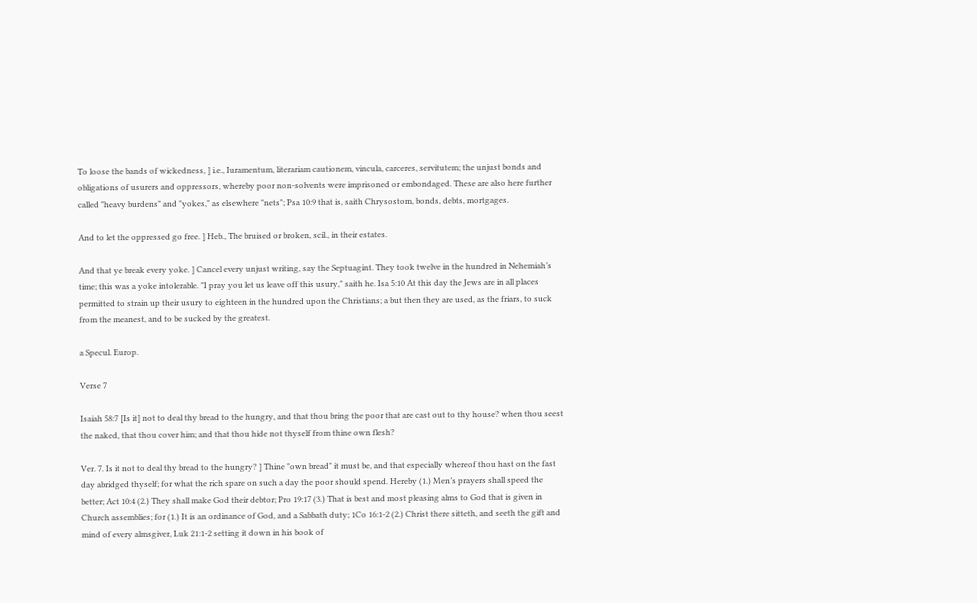To loose the bands of wickedness, ] i.e., Iuramentum, literariam cautionem, vincula, carceres, servitutem; the unjust bonds and obligations of usurers and oppressors, whereby poor non-solvents were imprisoned or embondaged. These are also here further called "heavy burdens" and "yokes," as elsewhere "nets"; Psa 10:9 that is, saith Chrysostom, bonds, debts, mortgages.

And to let the oppressed go free. ] Heb., The bruised or broken, scil., in their estates.

And that ye break every yoke. ] Cancel every unjust writing, say the Septuagint. They took twelve in the hundred in Nehemiah’s time; this was a yoke intolerable. "I pray you let us leave off this usury," saith he. Isa 5:10 At this day the Jews are in all places permitted to strain up their usury to eighteen in the hundred upon the Christians; a but then they are used, as the friars, to suck from the meanest, and to be sucked by the greatest.

a Specul. Europ.

Verse 7

Isaiah 58:7 [Is it] not to deal thy bread to the hungry, and that thou bring the poor that are cast out to thy house? when thou seest the naked, that thou cover him; and that thou hide not thyself from thine own flesh?

Ver. 7. Is it not to deal thy bread to the hungry? ] Thine "own bread" it must be, and that especially whereof thou hast on the fast day abridged thyself; for what the rich spare on such a day the poor should spend. Hereby (1.) Men’s prayers shall speed the better; Act 10:4 (2.) They shall make God their debtor; Pro 19:17 (3.) That is best and most pleasing alms to God that is given in Church assemblies; for (1.) It is an ordinance of God, and a Sabbath duty; 1Co 16:1-2 (2.) Christ there sitteth, and seeth the gift and mind of every almsgiver, Luk 21:1-2 setting it down in his book of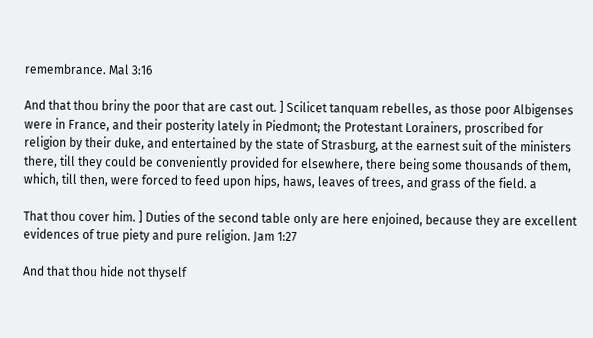remembrance. Mal 3:16

And that thou briny the poor that are cast out. ] Scilicet tanquam rebelles, as those poor Albigenses were in France, and their posterity lately in Piedmont; the Protestant Lorainers, proscribed for religion by their duke, and entertained by the state of Strasburg, at the earnest suit of the ministers there, till they could be conveniently provided for elsewhere, there being some thousands of them, which, till then, were forced to feed upon hips, haws, leaves of trees, and grass of the field. a

That thou cover him. ] Duties of the second table only are here enjoined, because they are excellent evidences of true piety and pure religion. Jam 1:27

And that thou hide not thyself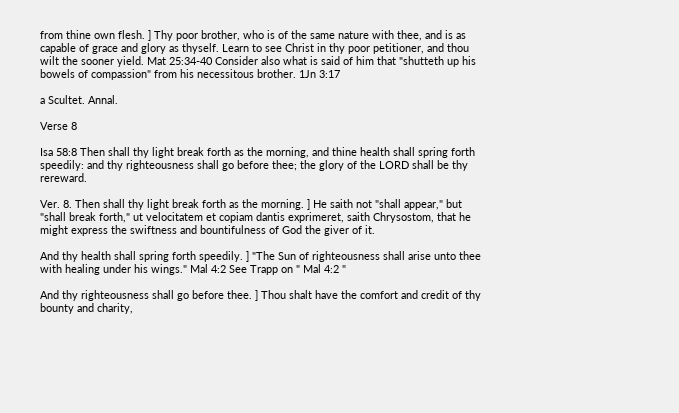from thine own flesh. ] Thy poor brother, who is of the same nature with thee, and is as capable of grace and glory as thyself. Learn to see Christ in thy poor petitioner, and thou wilt the sooner yield. Mat 25:34-40 Consider also what is said of him that "shutteth up his bowels of compassion" from his necessitous brother. 1Jn 3:17

a Scultet. Annal.

Verse 8

Isa 58:8 Then shall thy light break forth as the morning, and thine health shall spring forth speedily: and thy righteousness shall go before thee; the glory of the LORD shall be thy rereward.

Ver. 8. Then shall thy light break forth as the morning. ] He saith not "shall appear," but "shall break forth," ut velocitatem et copiam dantis exprimeret, saith Chrysostom, that he might express the swiftness and bountifulness of God the giver of it.

And thy health shall spring forth speedily. ] "The Sun of righteousness shall arise unto thee with healing under his wings." Mal 4:2 See Trapp on " Mal 4:2 "

And thy righteousness shall go before thee. ] Thou shalt have the comfort and credit of thy bounty and charity,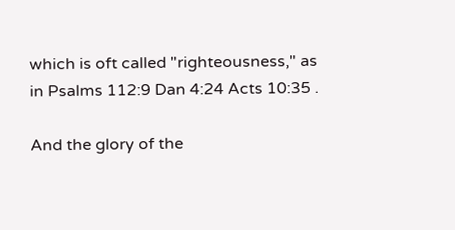which is oft called "righteousness," as in Psalms 112:9 Dan 4:24 Acts 10:35 .

And the glory of the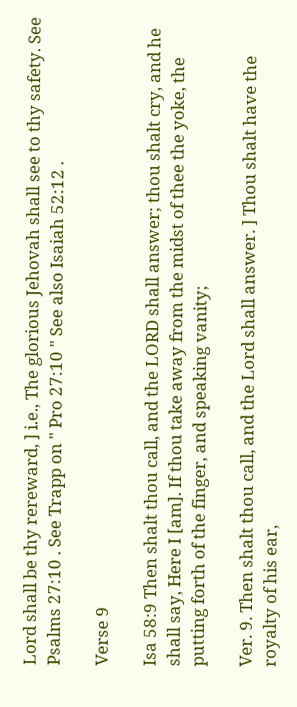Lord shall be thy rereward, ] i.e., The glorious Jehovah shall see to thy safety. See Psalms 27:10 . See Trapp on " Pro 27:10 " See also Isaiah 52:12 .

Verse 9

Isa 58:9 Then shalt thou call, and the LORD shall answer; thou shalt cry, and he shall say, Here I [am]. If thou take away from the midst of thee the yoke, the putting forth of the finger, and speaking vanity;

Ver. 9. Then shalt thou call, and the Lord shall answer. ] Thou shalt have the royalty of his ear,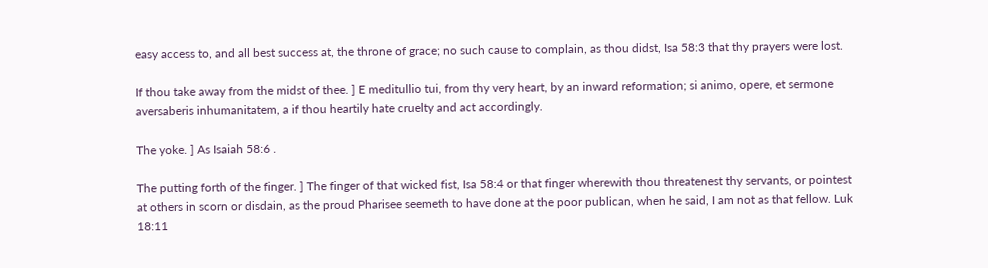easy access to, and all best success at, the throne of grace; no such cause to complain, as thou didst, Isa 58:3 that thy prayers were lost.

If thou take away from the midst of thee. ] E meditullio tui, from thy very heart, by an inward reformation; si animo, opere, et sermone aversaberis inhumanitatem, a if thou heartily hate cruelty and act accordingly.

The yoke. ] As Isaiah 58:6 .

The putting forth of the finger. ] The finger of that wicked fist, Isa 58:4 or that finger wherewith thou threatenest thy servants, or pointest at others in scorn or disdain, as the proud Pharisee seemeth to have done at the poor publican, when he said, I am not as that fellow. Luk 18:11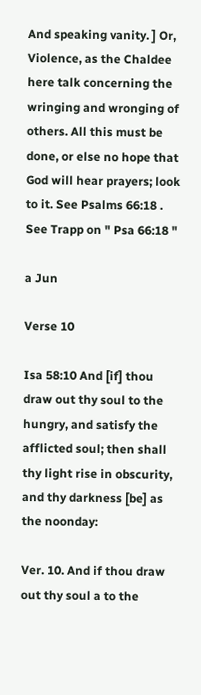And speaking vanity. ] Or, Violence, as the Chaldee here talk concerning the wringing and wronging of others. All this must be done, or else no hope that God will hear prayers; look to it. See Psalms 66:18 . See Trapp on " Psa 66:18 "

a Jun

Verse 10

Isa 58:10 And [if] thou draw out thy soul to the hungry, and satisfy the afflicted soul; then shall thy light rise in obscurity, and thy darkness [be] as the noonday:

Ver. 10. And if thou draw out thy soul a to the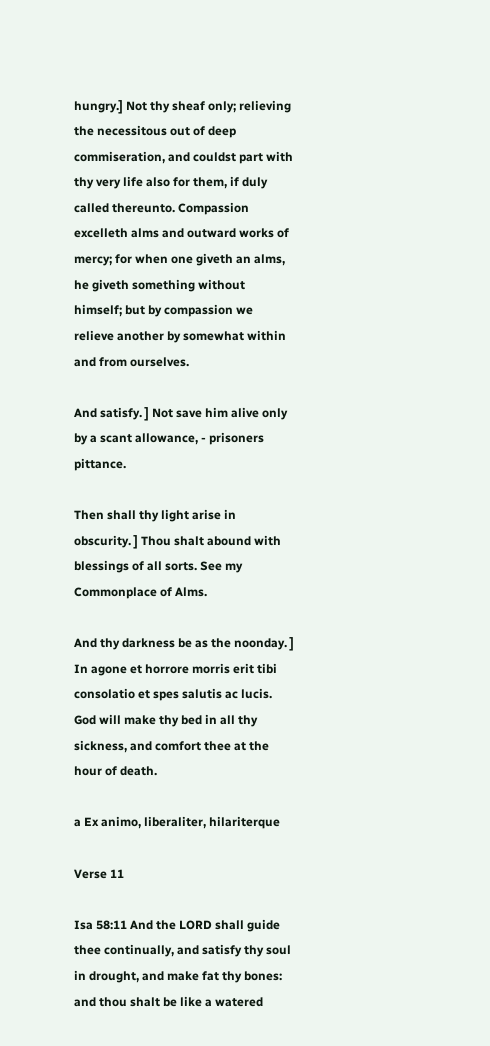hungry.] Not thy sheaf only; relieving the necessitous out of deep commiseration, and couldst part with thy very life also for them, if duly called thereunto. Compassion excelleth alms and outward works of mercy; for when one giveth an alms, he giveth something without himself; but by compassion we relieve another by somewhat within and from ourselves.

And satisfy. ] Not save him alive only by a scant allowance, - prisoners pittance.

Then shall thy light arise in obscurity. ] Thou shalt abound with blessings of all sorts. See my Commonplace of Alms.

And thy darkness be as the noonday. ] In agone et horrore morris erit tibi consolatio et spes salutis ac lucis. God will make thy bed in all thy sickness, and comfort thee at the hour of death.

a Ex animo, liberaliter, hilariterque

Verse 11

Isa 58:11 And the LORD shall guide thee continually, and satisfy thy soul in drought, and make fat thy bones: and thou shalt be like a watered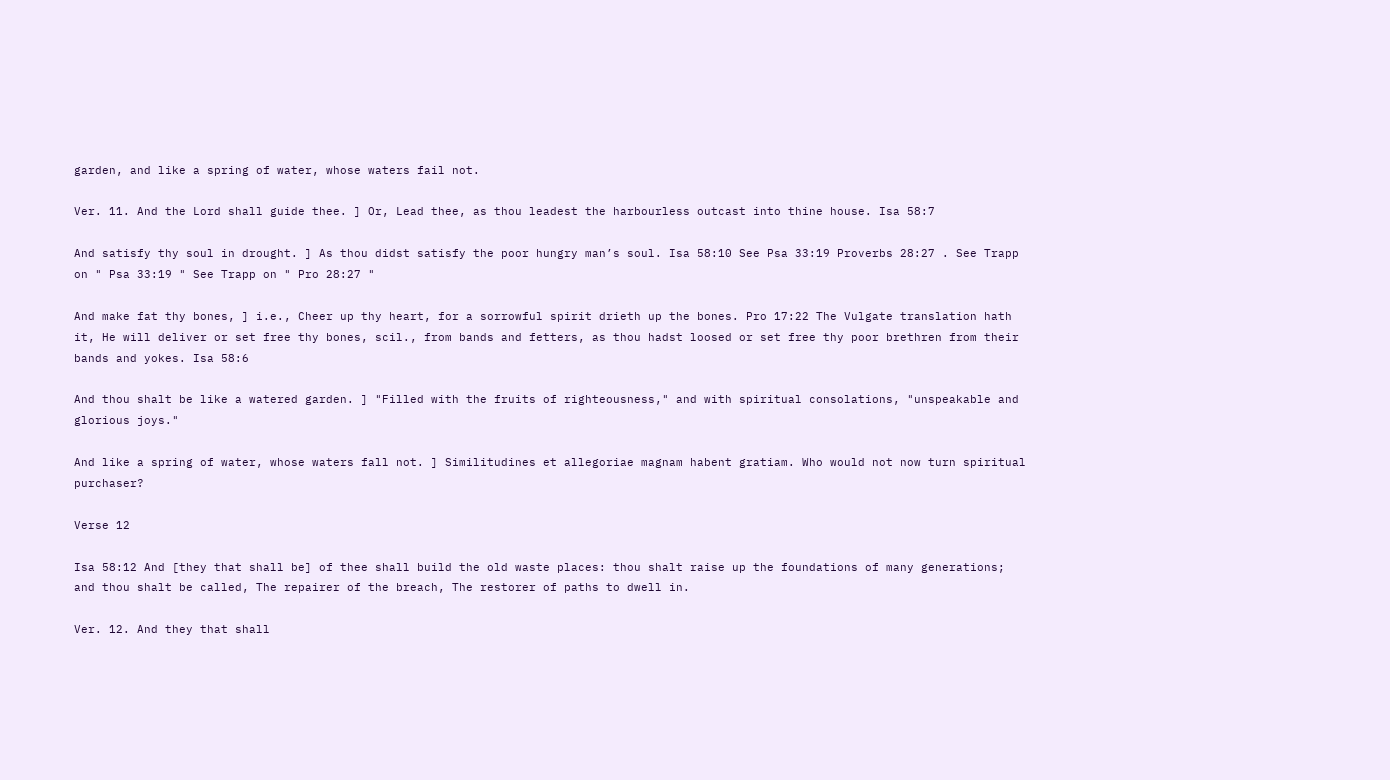garden, and like a spring of water, whose waters fail not.

Ver. 11. And the Lord shall guide thee. ] Or, Lead thee, as thou leadest the harbourless outcast into thine house. Isa 58:7

And satisfy thy soul in drought. ] As thou didst satisfy the poor hungry man’s soul. Isa 58:10 See Psa 33:19 Proverbs 28:27 . See Trapp on " Psa 33:19 " See Trapp on " Pro 28:27 "

And make fat thy bones, ] i.e., Cheer up thy heart, for a sorrowful spirit drieth up the bones. Pro 17:22 The Vulgate translation hath it, He will deliver or set free thy bones, scil., from bands and fetters, as thou hadst loosed or set free thy poor brethren from their bands and yokes. Isa 58:6

And thou shalt be like a watered garden. ] "Filled with the fruits of righteousness," and with spiritual consolations, "unspeakable and glorious joys."

And like a spring of water, whose waters fall not. ] Similitudines et allegoriae magnam habent gratiam. Who would not now turn spiritual purchaser?

Verse 12

Isa 58:12 And [they that shall be] of thee shall build the old waste places: thou shalt raise up the foundations of many generations; and thou shalt be called, The repairer of the breach, The restorer of paths to dwell in.

Ver. 12. And they that shall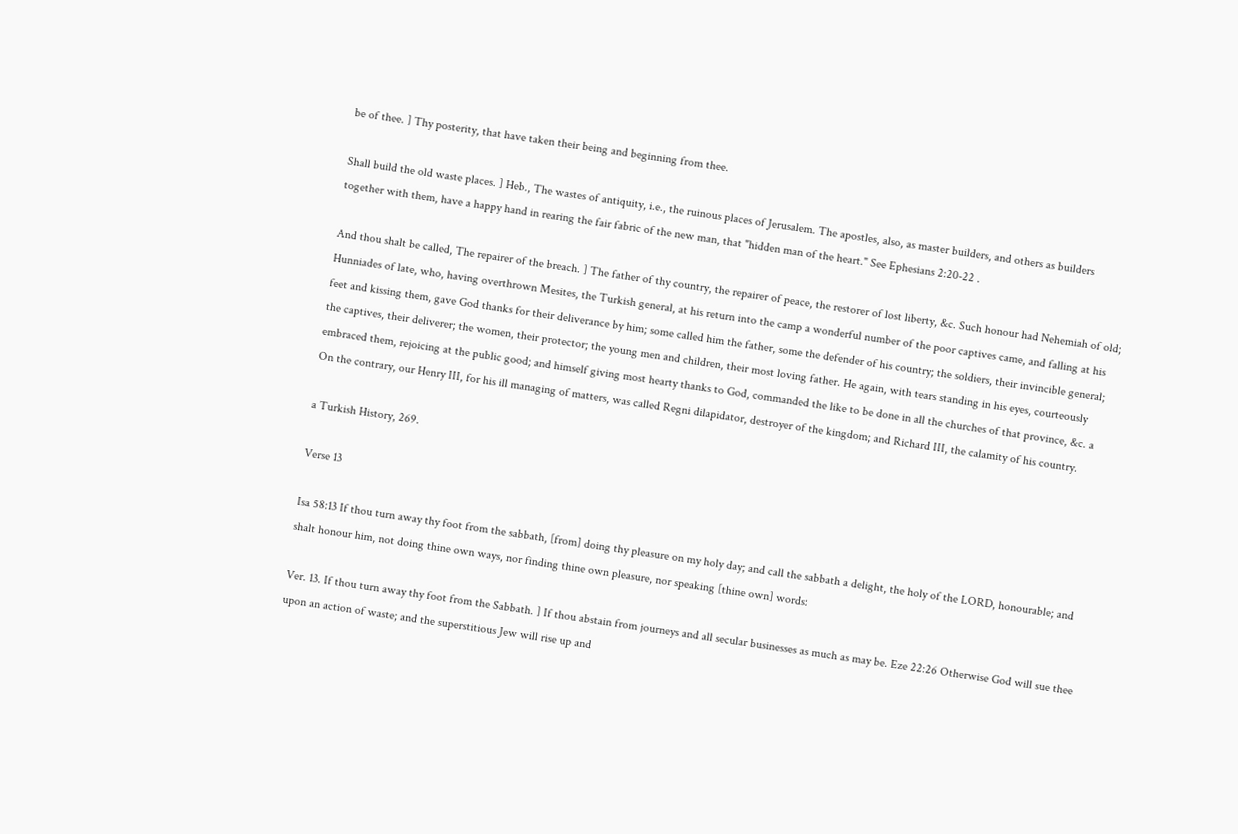be of thee. ] Thy posterity, that have taken their being and beginning from thee.

Shall build the old waste places. ] Heb., The wastes of antiquity, i.e., the ruinous places of Jerusalem. The apostles, also, as master builders, and others as builders together with them, have a happy hand in rearing the fair fabric of the new man, that "hidden man of the heart." See Ephesians 2:20-22 .

And thou shalt be called, The repairer of the breach. ] The father of thy country, the repairer of peace, the restorer of lost liberty, &c. Such honour had Nehemiah of old; Hunniades of late, who, having overthrown Mesites, the Turkish general, at his return into the camp a wonderful number of the poor captives came, and falling at his feet and kissing them, gave God thanks for their deliverance by him; some called him the father, some the defender of his country; the soldiers, their invincible general; the captives, their deliverer; the women, their protector; the young men and children, their most loving father. He again, with tears standing in his eyes, courteously embraced them, rejoicing at the public good; and himself giving most hearty thanks to God, commanded the like to be done in all the churches of that province, &c. a On the contrary, our Henry III, for his ill managing of matters, was called Regni dilapidator, destroyer of the kingdom; and Richard III, the calamity of his country.

a Turkish History, 269.

Verse 13

Isa 58:13 If thou turn away thy foot from the sabbath, [from] doing thy pleasure on my holy day; and call the sabbath a delight, the holy of the LORD, honourable; and shalt honour him, not doing thine own ways, nor finding thine own pleasure, nor speaking [thine own] words:

Ver. 13. If thou turn away thy foot from the Sabbath. ] If thou abstain from journeys and all secular businesses as much as may be. Eze 22:26 Otherwise God will sue thee upon an action of waste; and the superstitious Jew will rise up and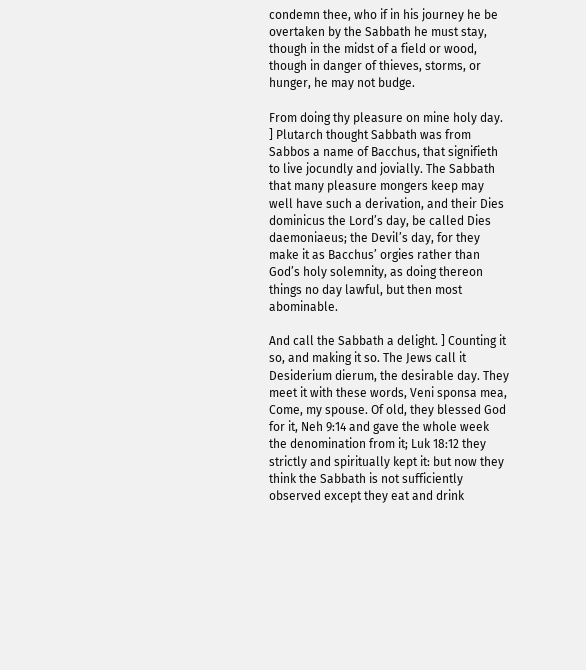condemn thee, who if in his journey he be overtaken by the Sabbath he must stay, though in the midst of a field or wood, though in danger of thieves, storms, or hunger, he may not budge.

From doing thy pleasure on mine holy day. ] Plutarch thought Sabbath was from Sabbos a name of Bacchus, that signifieth to live jocundly and jovially. The Sabbath that many pleasure mongers keep may well have such a derivation, and their Dies dominicus the Lord’s day, be called Dies daemoniaeus; the Devil’s day, for they make it as Bacchus’ orgies rather than God’s holy solemnity, as doing thereon things no day lawful, but then most abominable.

And call the Sabbath a delight. ] Counting it so, and making it so. The Jews call it Desiderium dierum, the desirable day. They meet it with these words, Veni sponsa mea, Come, my spouse. Of old, they blessed God for it, Neh 9:14 and gave the whole week the denomination from it; Luk 18:12 they strictly and spiritually kept it: but now they think the Sabbath is not sufficiently observed except they eat and drink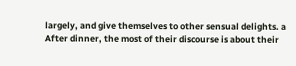largely, and give themselves to other sensual delights. a After dinner, the most of their discourse is about their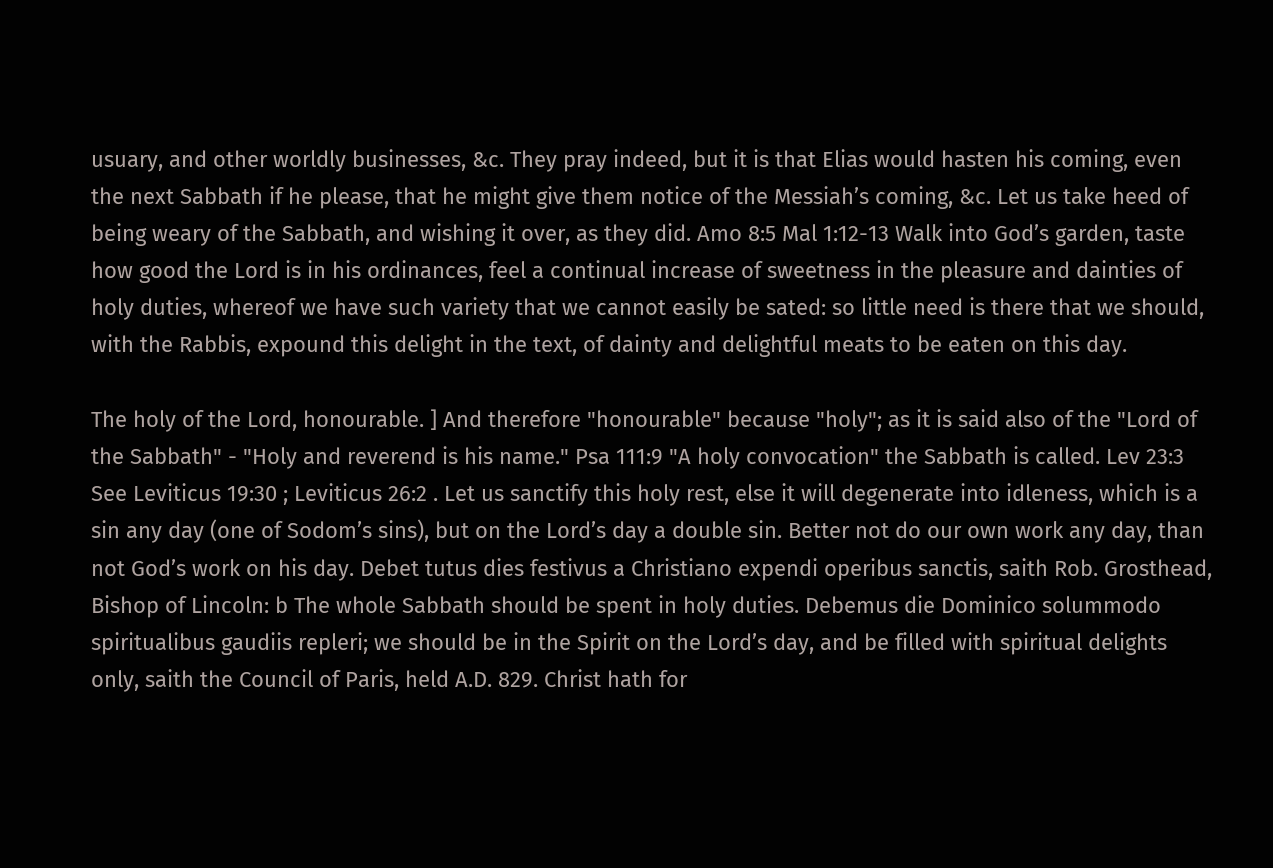usuary, and other worldly businesses, &c. They pray indeed, but it is that Elias would hasten his coming, even the next Sabbath if he please, that he might give them notice of the Messiah’s coming, &c. Let us take heed of being weary of the Sabbath, and wishing it over, as they did. Amo 8:5 Mal 1:12-13 Walk into God’s garden, taste how good the Lord is in his ordinances, feel a continual increase of sweetness in the pleasure and dainties of holy duties, whereof we have such variety that we cannot easily be sated: so little need is there that we should, with the Rabbis, expound this delight in the text, of dainty and delightful meats to be eaten on this day.

The holy of the Lord, honourable. ] And therefore "honourable" because "holy"; as it is said also of the "Lord of the Sabbath" - "Holy and reverend is his name." Psa 111:9 "A holy convocation" the Sabbath is called. Lev 23:3 See Leviticus 19:30 ; Leviticus 26:2 . Let us sanctify this holy rest, else it will degenerate into idleness, which is a sin any day (one of Sodom’s sins), but on the Lord’s day a double sin. Better not do our own work any day, than not God’s work on his day. Debet tutus dies festivus a Christiano expendi operibus sanctis, saith Rob. Grosthead, Bishop of Lincoln: b The whole Sabbath should be spent in holy duties. Debemus die Dominico solummodo spiritualibus gaudiis repleri; we should be in the Spirit on the Lord’s day, and be filled with spiritual delights only, saith the Council of Paris, held A.D. 829. Christ hath for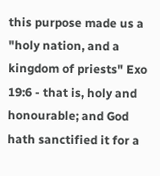this purpose made us a "holy nation, and a kingdom of priests" Exo 19:6 - that is, holy and honourable; and God hath sanctified it for a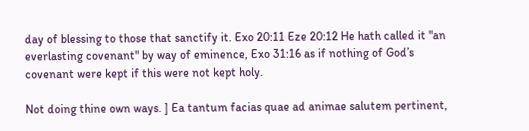day of blessing to those that sanctify it. Exo 20:11 Eze 20:12 He hath called it "an everlasting covenant" by way of eminence, Exo 31:16 as if nothing of God’s covenant were kept if this were not kept holy.

Not doing thine own ways. ] Ea tantum facias quae ad animae salutem pertinent,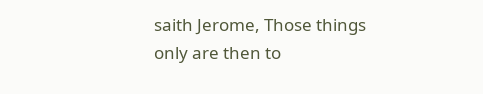saith Jerome, Those things only are then to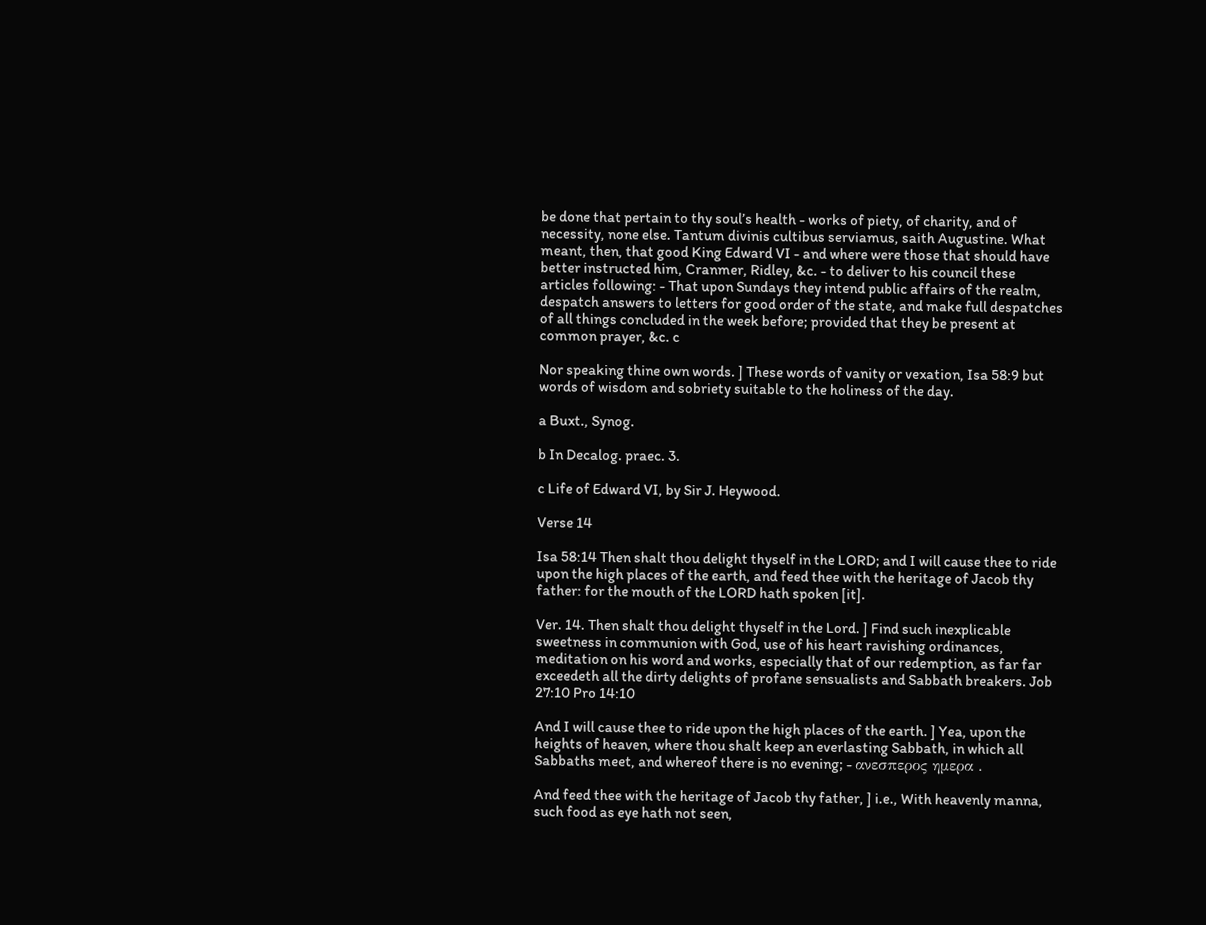be done that pertain to thy soul’s health - works of piety, of charity, and of necessity, none else. Tantum divinis cultibus serviamus, saith Augustine. What meant, then, that good King Edward VI - and where were those that should have better instructed him, Cranmer, Ridley, &c. - to deliver to his council these articles following: - That upon Sundays they intend public affairs of the realm, despatch answers to letters for good order of the state, and make full despatches of all things concluded in the week before; provided that they be present at common prayer, &c. c

Nor speaking thine own words. ] These words of vanity or vexation, Isa 58:9 but words of wisdom and sobriety suitable to the holiness of the day.

a Buxt., Synog.

b In Decalog. praec. 3.

c Life of Edward VI, by Sir J. Heywood.

Verse 14

Isa 58:14 Then shalt thou delight thyself in the LORD; and I will cause thee to ride upon the high places of the earth, and feed thee with the heritage of Jacob thy father: for the mouth of the LORD hath spoken [it].

Ver. 14. Then shalt thou delight thyself in the Lord. ] Find such inexplicable sweetness in communion with God, use of his heart ravishing ordinances, meditation on his word and works, especially that of our redemption, as far far exceedeth all the dirty delights of profane sensualists and Sabbath breakers. Job 27:10 Pro 14:10

And I will cause thee to ride upon the high places of the earth. ] Yea, upon the heights of heaven, where thou shalt keep an everlasting Sabbath, in which all Sabbaths meet, and whereof there is no evening; - ανεσπερος ημερα .

And feed thee with the heritage of Jacob thy father, ] i.e., With heavenly manna, such food as eye hath not seen,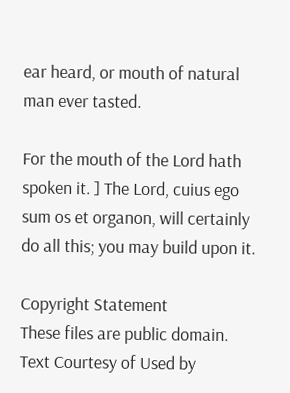ear heard, or mouth of natural man ever tasted.

For the mouth of the Lord hath spoken it. ] The Lord, cuius ego sum os et organon, will certainly do all this; you may build upon it.

Copyright Statement
These files are public domain.
Text Courtesy of Used by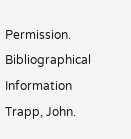Permission.
Bibliographical Information
Trapp, John.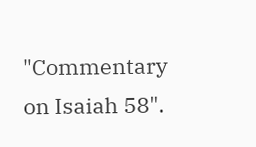"Commentary on Isaiah 58".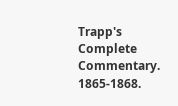Trapp's Complete Commentary. 1865-1868.